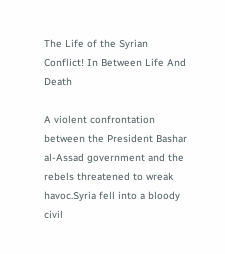The Life of the Syrian Conflict! In Between Life And Death

A violent confrontation between the President Bashar al-Assad government and the rebels threatened to wreak havoc.Syria fell into a bloody civil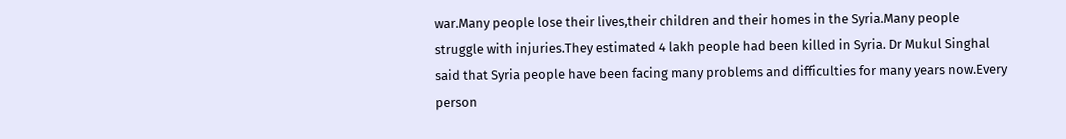war.Many people lose their lives,their children and their homes in the Syria.Many people struggle with injuries.They estimated 4 lakh people had been killed in Syria. Dr Mukul Singhal said that Syria people have been facing many problems and difficulties for many years now.Every person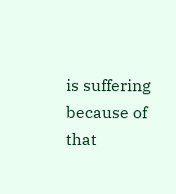is suffering because of that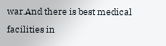war.And there is best medical facilities in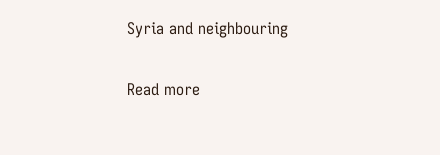Syria and neighbouring

Read more